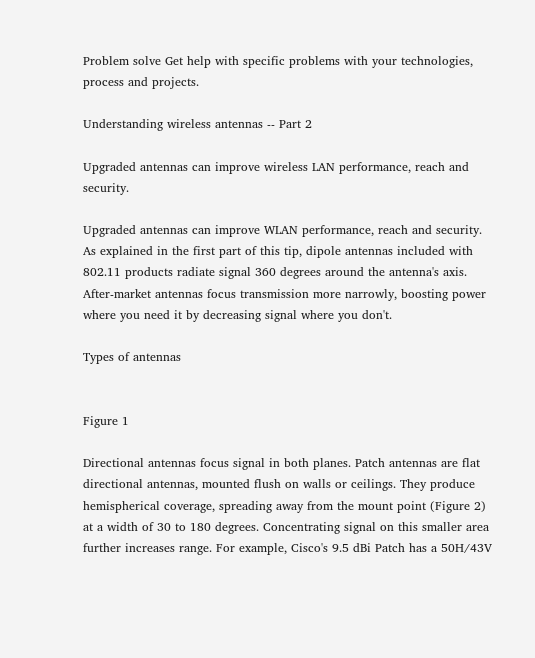Problem solve Get help with specific problems with your technologies, process and projects.

Understanding wireless antennas -- Part 2

Upgraded antennas can improve wireless LAN performance, reach and security.

Upgraded antennas can improve WLAN performance, reach and security. As explained in the first part of this tip, dipole antennas included with 802.11 products radiate signal 360 degrees around the antenna's axis. After-market antennas focus transmission more narrowly, boosting power where you need it by decreasing signal where you don't.

Types of antennas


Figure 1

Directional antennas focus signal in both planes. Patch antennas are flat directional antennas, mounted flush on walls or ceilings. They produce hemispherical coverage, spreading away from the mount point (Figure 2) at a width of 30 to 180 degrees. Concentrating signal on this smaller area further increases range. For example, Cisco's 9.5 dBi Patch has a 50H/43V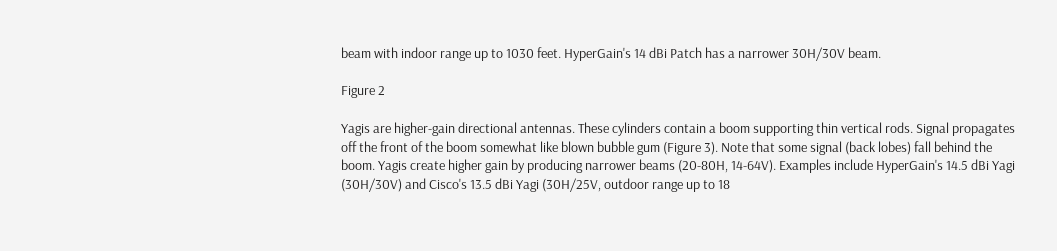beam with indoor range up to 1030 feet. HyperGain's 14 dBi Patch has a narrower 30H/30V beam.

Figure 2

Yagis are higher-gain directional antennas. These cylinders contain a boom supporting thin vertical rods. Signal propagates off the front of the boom somewhat like blown bubble gum (Figure 3). Note that some signal (back lobes) fall behind the boom. Yagis create higher gain by producing narrower beams (20-80H, 14-64V). Examples include HyperGain's 14.5 dBi Yagi (30H/30V) and Cisco's 13.5 dBi Yagi (30H/25V, outdoor range up to 18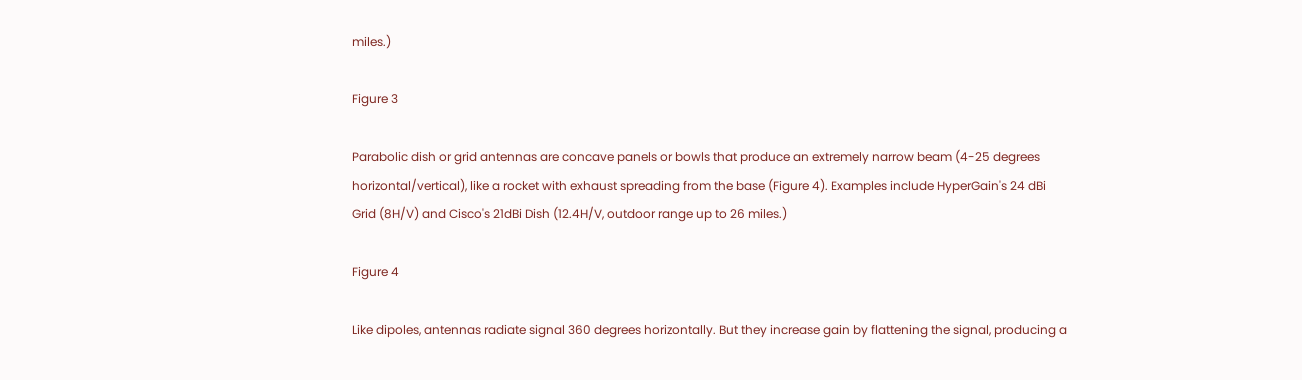miles.)

Figure 3

Parabolic dish or grid antennas are concave panels or bowls that produce an extremely narrow beam (4-25 degrees horizontal/vertical), like a rocket with exhaust spreading from the base (Figure 4). Examples include HyperGain's 24 dBi Grid (8H/V) and Cisco's 21dBi Dish (12.4H/V, outdoor range up to 26 miles.)

Figure 4

Like dipoles, antennas radiate signal 360 degrees horizontally. But they increase gain by flattening the signal, producing a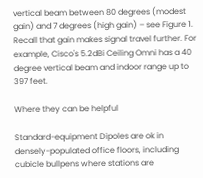vertical beam between 80 degrees (modest gain) and 7 degrees (high gain) – see Figure 1. Recall that gain makes signal travel further. For example, Cisco's 5.2dBi Ceiling Omni has a 40 degree vertical beam and indoor range up to 397 feet.

Where they can be helpful

Standard-equipment Dipoles are ok in densely-populated office floors, including cubicle bullpens where stations are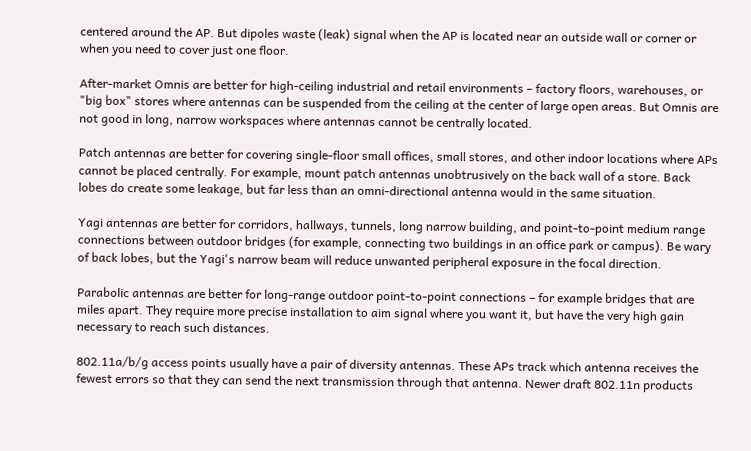centered around the AP. But dipoles waste (leak) signal when the AP is located near an outside wall or corner or when you need to cover just one floor.

After-market Omnis are better for high-ceiling industrial and retail environments – factory floors, warehouses, or "big box" stores where antennas can be suspended from the ceiling at the center of large open areas. But Omnis are not good in long, narrow workspaces where antennas cannot be centrally located.

Patch antennas are better for covering single-floor small offices, small stores, and other indoor locations where APs cannot be placed centrally. For example, mount patch antennas unobtrusively on the back wall of a store. Back lobes do create some leakage, but far less than an omni-directional antenna would in the same situation.

Yagi antennas are better for corridors, hallways, tunnels, long narrow building, and point-to-point medium range connections between outdoor bridges (for example, connecting two buildings in an office park or campus). Be wary of back lobes, but the Yagi's narrow beam will reduce unwanted peripheral exposure in the focal direction.

Parabolic antennas are better for long-range outdoor point-to-point connections – for example bridges that are miles apart. They require more precise installation to aim signal where you want it, but have the very high gain necessary to reach such distances.

802.11a/b/g access points usually have a pair of diversity antennas. These APs track which antenna receives the fewest errors so that they can send the next transmission through that antenna. Newer draft 802.11n products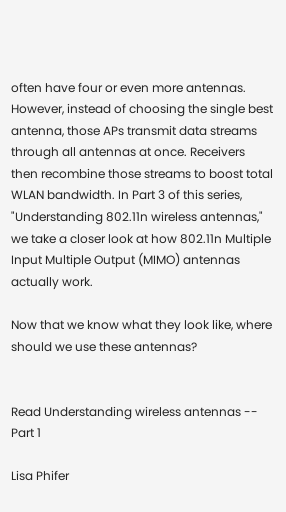often have four or even more antennas. However, instead of choosing the single best antenna, those APs transmit data streams through all antennas at once. Receivers then recombine those streams to boost total WLAN bandwidth. In Part 3 of this series, "Understanding 802.11n wireless antennas," we take a closer look at how 802.11n Multiple Input Multiple Output (MIMO) antennas actually work.

Now that we know what they look like, where should we use these antennas?


Read Understanding wireless antennas -- Part 1

Lisa Phifer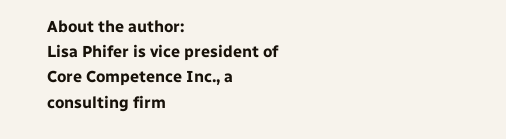About the author:
Lisa Phifer is vice president of Core Competence Inc., a consulting firm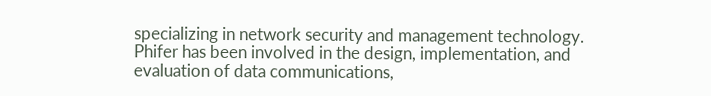specializing in network security and management technology. Phifer has been involved in the design, implementation, and evaluation of data communications,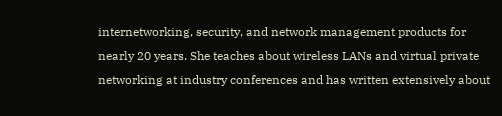internetworking, security, and network management products for nearly 20 years. She teaches about wireless LANs and virtual private networking at industry conferences and has written extensively about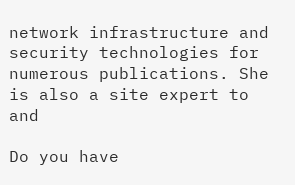network infrastructure and security technologies for numerous publications. She is also a site expert to and

Do you have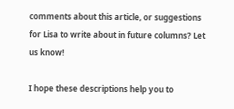comments about this article, or suggestions for Lisa to write about in future columns? Let us know!

I hope these descriptions help you to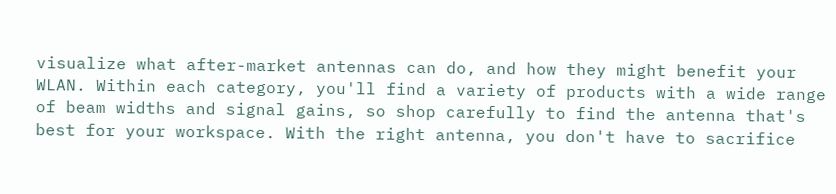visualize what after-market antennas can do, and how they might benefit your WLAN. Within each category, you'll find a variety of products with a wide range of beam widths and signal gains, so shop carefully to find the antenna that's best for your workspace. With the right antenna, you don't have to sacrifice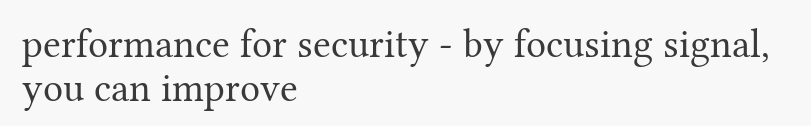performance for security - by focusing signal, you can improve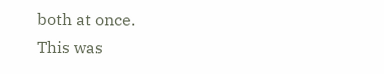both at once.
This was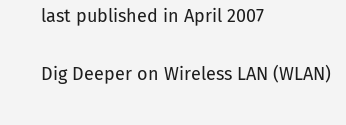last published in April 2007

Dig Deeper on Wireless LAN (WLAN)